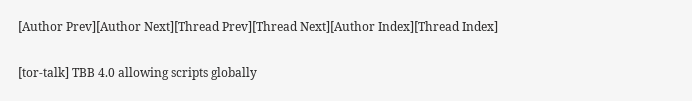[Author Prev][Author Next][Thread Prev][Thread Next][Author Index][Thread Index]

[tor-talk] TBB 4.0 allowing scripts globally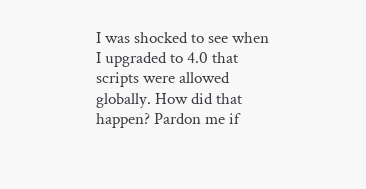I was shocked to see when I upgraded to 4.0 that scripts were allowed globally. How did that happen? Pardon me if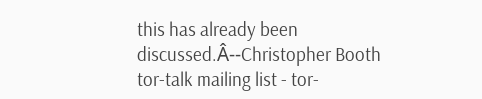this has already been discussed.Â--Christopher Booth
tor-talk mailing list - tor-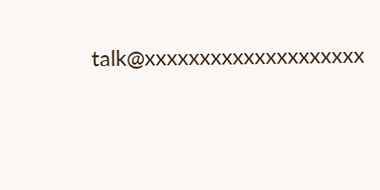talk@xxxxxxxxxxxxxxxxxxxx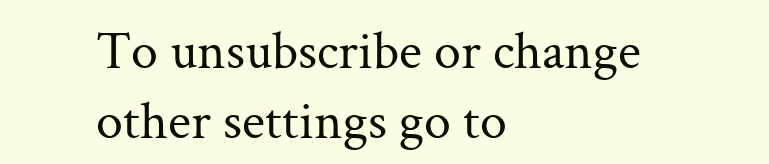To unsubscribe or change other settings go to